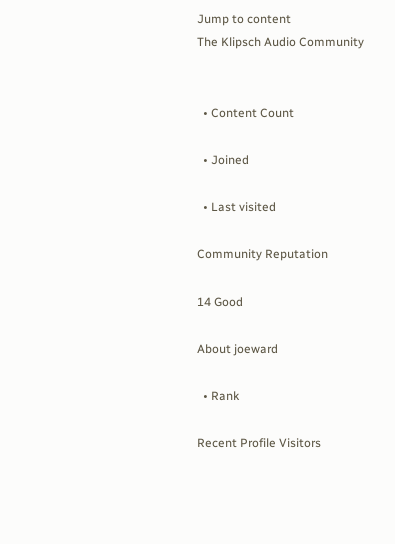Jump to content
The Klipsch Audio Community


  • Content Count

  • Joined

  • Last visited

Community Reputation

14 Good

About joeward

  • Rank

Recent Profile Visitors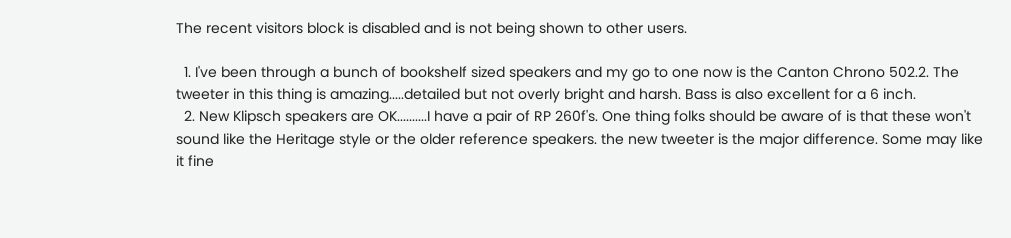The recent visitors block is disabled and is not being shown to other users.

  1. I've been through a bunch of bookshelf sized speakers and my go to one now is the Canton Chrono 502.2. The tweeter in this thing is amazing.....detailed but not overly bright and harsh. Bass is also excellent for a 6 inch.
  2. New Klipsch speakers are OK..........I have a pair of RP 260f's. One thing folks should be aware of is that these won't sound like the Heritage style or the older reference speakers. the new tweeter is the major difference. Some may like it fine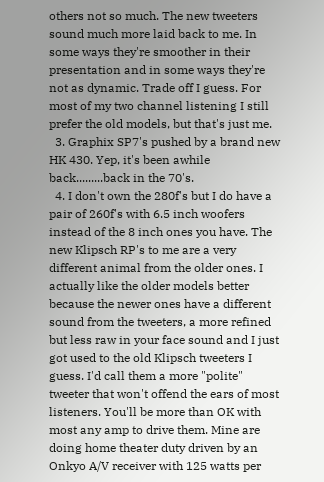others not so much. The new tweeters sound much more laid back to me. In some ways they're smoother in their presentation and in some ways they're not as dynamic. Trade off I guess. For most of my two channel listening I still prefer the old models, but that's just me.
  3. Graphix SP7's pushed by a brand new HK 430. Yep, it's been awhile back.........back in the 70's.
  4. I don't own the 280f's but I do have a pair of 260f's with 6.5 inch woofers instead of the 8 inch ones you have. The new Klipsch RP's to me are a very different animal from the older ones. I actually like the older models better because the newer ones have a different sound from the tweeters, a more refined but less raw in your face sound and I just got used to the old Klipsch tweeters I guess. I'd call them a more "polite" tweeter that won't offend the ears of most listeners. You'll be more than OK with most any amp to drive them. Mine are doing home theater duty driven by an Onkyo A/V receiver with 125 watts per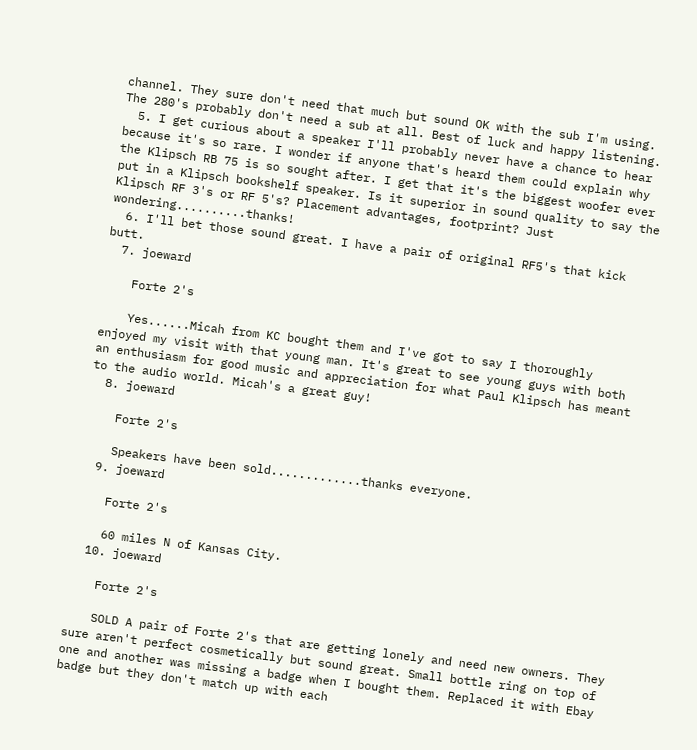channel. They sure don't need that much but sound OK with the sub I'm using. The 280's probably don't need a sub at all. Best of luck and happy listening.
  5. I get curious about a speaker I'll probably never have a chance to hear because it's so rare. I wonder if anyone that's heard them could explain why the Klipsch RB 75 is so sought after. I get that it's the biggest woofer ever put in a Klipsch bookshelf speaker. Is it superior in sound quality to say the Klipsch RF 3's or RF 5's? Placement advantages, footprint? Just wondering..........thanks!
  6. I'll bet those sound great. I have a pair of original RF5's that kick butt.
  7. joeward

    Forte 2's

    Yes......Micah from KC bought them and I've got to say I thoroughly enjoyed my visit with that young man. It's great to see young guys with both an enthusiasm for good music and appreciation for what Paul Klipsch has meant to the audio world. Micah's a great guy!
  8. joeward

    Forte 2's

    Speakers have been sold.............thanks everyone.
  9. joeward

    Forte 2's

    60 miles N of Kansas City.
  10. joeward

    Forte 2's

    SOLD A pair of Forte 2's that are getting lonely and need new owners. They sure aren't perfect cosmetically but sound great. Small bottle ring on top of one and another was missing a badge when I bought them. Replaced it with Ebay badge but they don't match up with each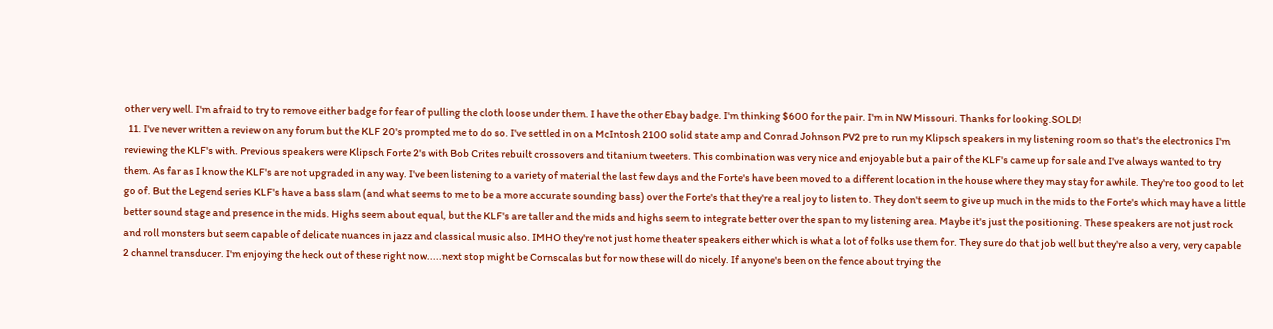other very well. I'm afraid to try to remove either badge for fear of pulling the cloth loose under them. I have the other Ebay badge. I'm thinking $600 for the pair. I'm in NW Missouri. Thanks for looking.SOLD!
  11. I've never written a review on any forum but the KLF 20's prompted me to do so. I've settled in on a McIntosh 2100 solid state amp and Conrad Johnson PV2 pre to run my Klipsch speakers in my listening room so that's the electronics I'm reviewing the KLF's with. Previous speakers were Klipsch Forte 2's with Bob Crites rebuilt crossovers and titanium tweeters. This combination was very nice and enjoyable but a pair of the KLF's came up for sale and I've always wanted to try them. As far as I know the KLF's are not upgraded in any way. I've been listening to a variety of material the last few days and the Forte's have been moved to a different location in the house where they may stay for awhile. They're too good to let go of. But the Legend series KLF's have a bass slam (and what seems to me to be a more accurate sounding bass) over the Forte's that they're a real joy to listen to. They don't seem to give up much in the mids to the Forte's which may have a little better sound stage and presence in the mids. Highs seem about equal, but the KLF's are taller and the mids and highs seem to integrate better over the span to my listening area. Maybe it's just the positioning. These speakers are not just rock and roll monsters but seem capable of delicate nuances in jazz and classical music also. IMHO they're not just home theater speakers either which is what a lot of folks use them for. They sure do that job well but they're also a very, very capable 2 channel transducer. I'm enjoying the heck out of these right now.....next stop might be Cornscalas but for now these will do nicely. If anyone's been on the fence about trying the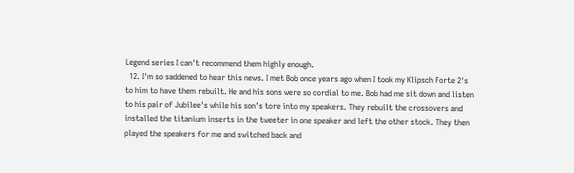Legend series I can't recommend them highly enough.
  12. I'm so saddened to hear this news. I met Bob once years ago when I took my Klipsch Forte 2's to him to have them rebuilt. He and his sons were so cordial to me. Bob had me sit down and listen to his pair of Jubilee's while his son's tore into my speakers. They rebuilt the crossovers and installed the titanium inserts in the tweeter in one speaker and left the other stock. They then played the speakers for me and switched back and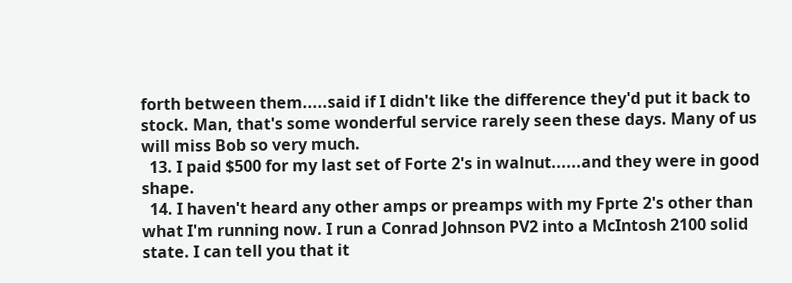forth between them.....said if I didn't like the difference they'd put it back to stock. Man, that's some wonderful service rarely seen these days. Many of us will miss Bob so very much.
  13. I paid $500 for my last set of Forte 2's in walnut......and they were in good shape.
  14. I haven't heard any other amps or preamps with my Fprte 2's other than what I'm running now. I run a Conrad Johnson PV2 into a McIntosh 2100 solid state. I can tell you that it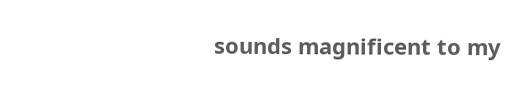sounds magnificent to my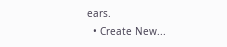ears.
  • Create New...